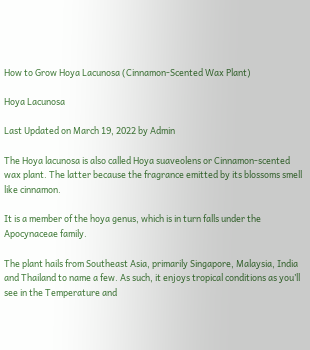How to Grow Hoya Lacunosa (Cinnamon-Scented Wax Plant)

Hoya Lacunosa

Last Updated on March 19, 2022 by Admin

The Hoya lacunosa is also called Hoya suaveolens or Cinnamon-scented wax plant. The latter because the fragrance emitted by its blossoms smell like cinnamon.

It is a member of the hoya genus, which is in turn falls under the Apocynaceae family.

The plant hails from Southeast Asia, primarily Singapore, Malaysia, India and Thailand to name a few. As such, it enjoys tropical conditions as you’ll see in the Temperature and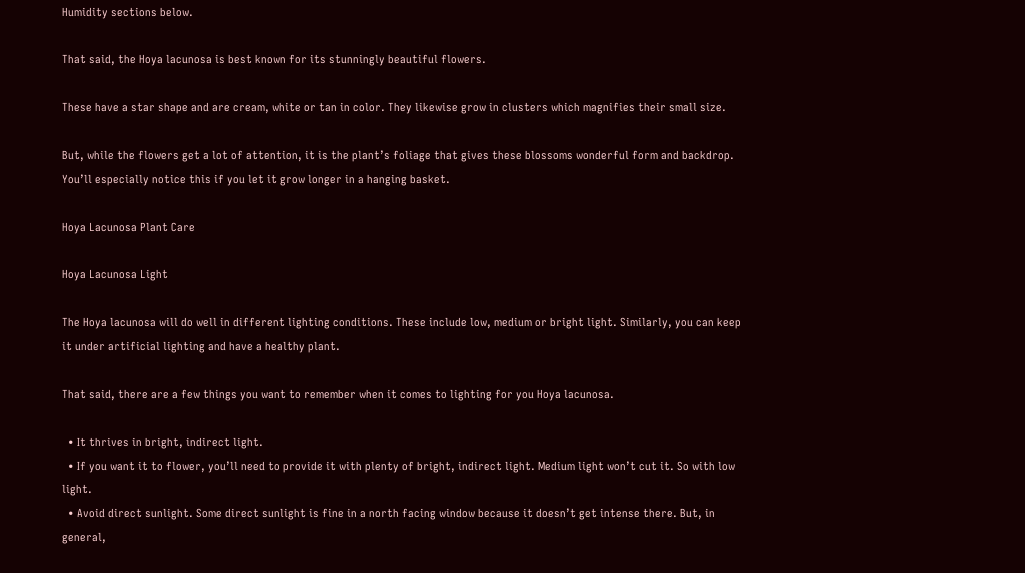Humidity sections below.

That said, the Hoya lacunosa is best known for its stunningly beautiful flowers.

These have a star shape and are cream, white or tan in color. They likewise grow in clusters which magnifies their small size.

But, while the flowers get a lot of attention, it is the plant’s foliage that gives these blossoms wonderful form and backdrop. You’ll especially notice this if you let it grow longer in a hanging basket.

Hoya Lacunosa Plant Care

Hoya Lacunosa Light

The Hoya lacunosa will do well in different lighting conditions. These include low, medium or bright light. Similarly, you can keep it under artificial lighting and have a healthy plant.

That said, there are a few things you want to remember when it comes to lighting for you Hoya lacunosa.

  • It thrives in bright, indirect light.
  • If you want it to flower, you’ll need to provide it with plenty of bright, indirect light. Medium light won’t cut it. So with low light.
  • Avoid direct sunlight. Some direct sunlight is fine in a north facing window because it doesn’t get intense there. But, in general,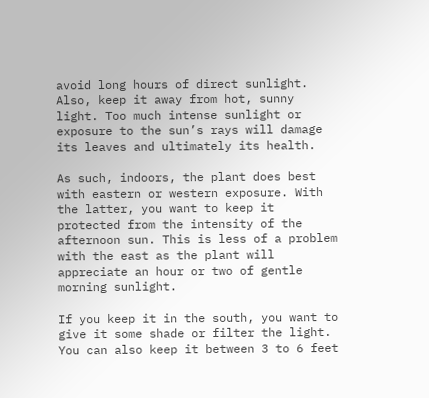avoid long hours of direct sunlight. Also, keep it away from hot, sunny light. Too much intense sunlight or exposure to the sun’s rays will damage its leaves and ultimately its health.

As such, indoors, the plant does best with eastern or western exposure. With the latter, you want to keep it protected from the intensity of the afternoon sun. This is less of a problem with the east as the plant will appreciate an hour or two of gentle morning sunlight.

If you keep it in the south, you want to give it some shade or filter the light. You can also keep it between 3 to 6 feet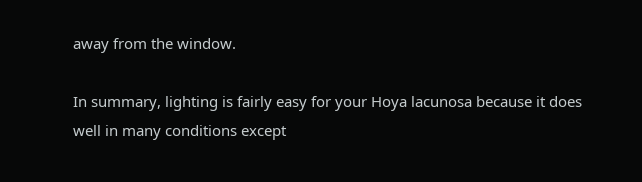away from the window.

In summary, lighting is fairly easy for your Hoya lacunosa because it does well in many conditions except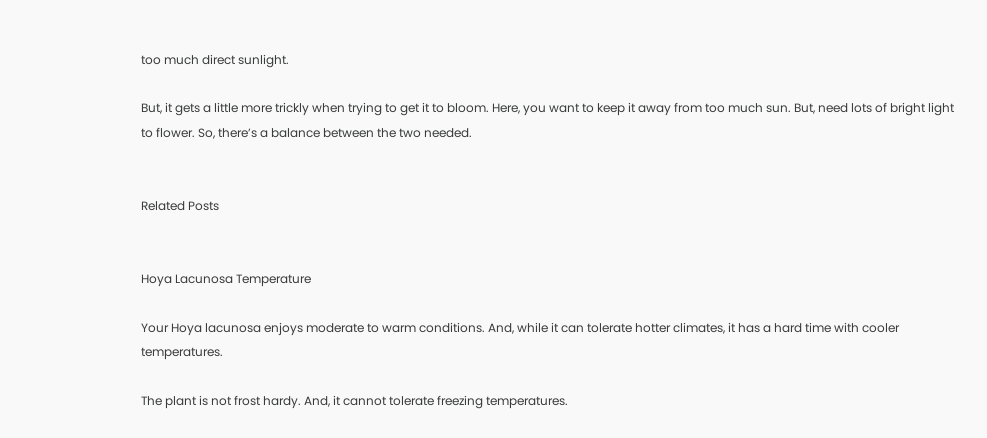too much direct sunlight.

But, it gets a little more trickly when trying to get it to bloom. Here, you want to keep it away from too much sun. But, need lots of bright light to flower. So, there’s a balance between the two needed.


Related Posts


Hoya Lacunosa Temperature

Your Hoya lacunosa enjoys moderate to warm conditions. And, while it can tolerate hotter climates, it has a hard time with cooler temperatures.

The plant is not frost hardy. And, it cannot tolerate freezing temperatures.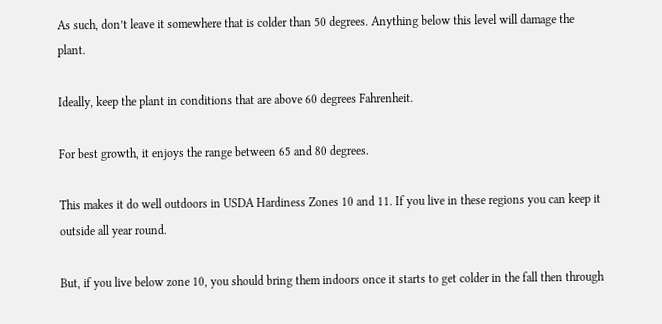As such, don’t leave it somewhere that is colder than 50 degrees. Anything below this level will damage the plant.

Ideally, keep the plant in conditions that are above 60 degrees Fahrenheit.

For best growth, it enjoys the range between 65 and 80 degrees.

This makes it do well outdoors in USDA Hardiness Zones 10 and 11. If you live in these regions you can keep it outside all year round.

But, if you live below zone 10, you should bring them indoors once it starts to get colder in the fall then through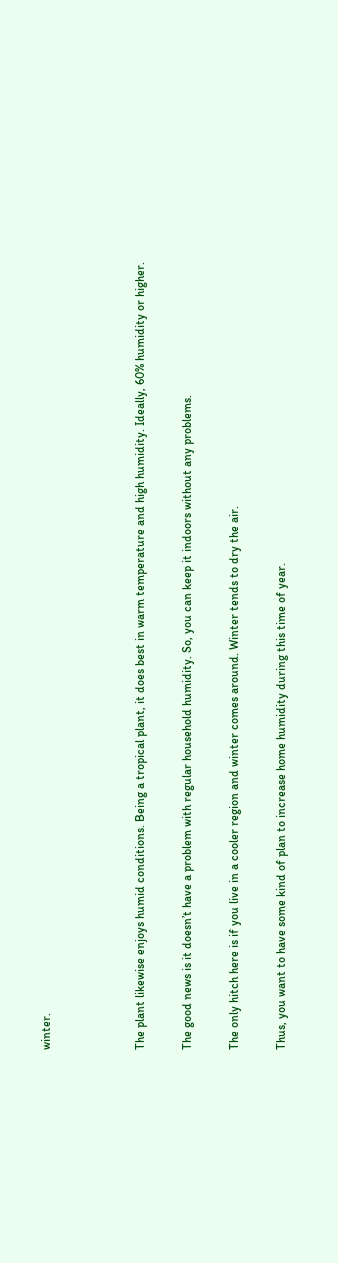winter.



The plant likewise enjoys humid conditions. Being a tropical plant, it does best in warm temperature and high humidity. Ideally, 60% humidity or higher.

The good news is it doesn’t have a problem with regular household humidity. So, you can keep it indoors without any problems.

The only hitch here is if you live in a cooler region and winter comes around. Winter tends to dry the air.

Thus, you want to have some kind of plan to increase home humidity during this time of year.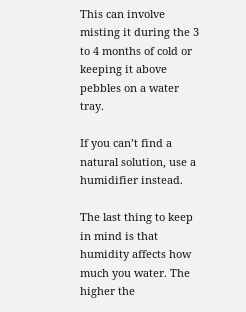This can involve misting it during the 3 to 4 months of cold or keeping it above pebbles on a water tray.

If you can’t find a natural solution, use a humidifier instead.

The last thing to keep in mind is that humidity affects how much you water. The higher the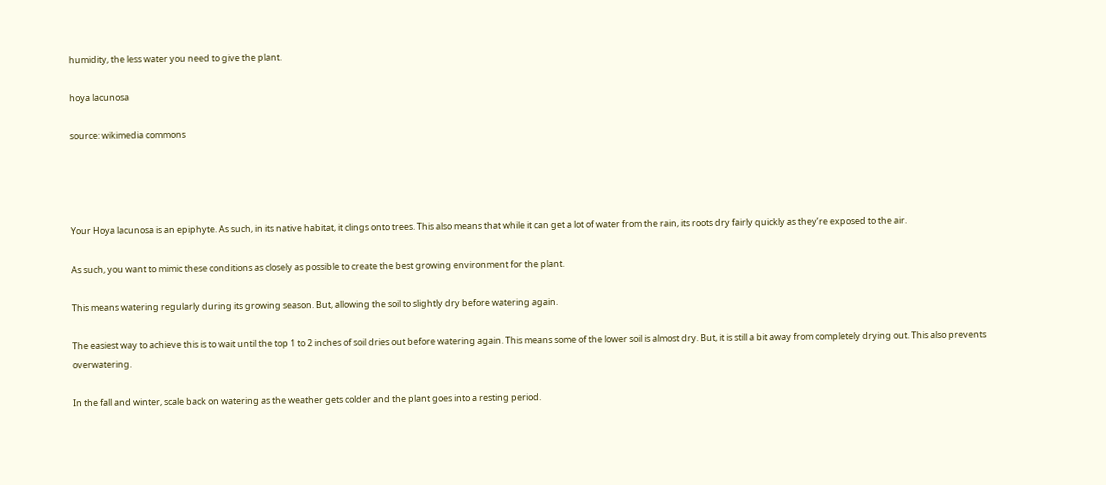humidity, the less water you need to give the plant.

hoya lacunosa

source: wikimedia commons




Your Hoya lacunosa is an epiphyte. As such, in its native habitat, it clings onto trees. This also means that while it can get a lot of water from the rain, its roots dry fairly quickly as they’re exposed to the air.

As such, you want to mimic these conditions as closely as possible to create the best growing environment for the plant.

This means watering regularly during its growing season. But, allowing the soil to slightly dry before watering again.

The easiest way to achieve this is to wait until the top 1 to 2 inches of soil dries out before watering again. This means some of the lower soil is almost dry. But, it is still a bit away from completely drying out. This also prevents overwatering.

In the fall and winter, scale back on watering as the weather gets colder and the plant goes into a resting period.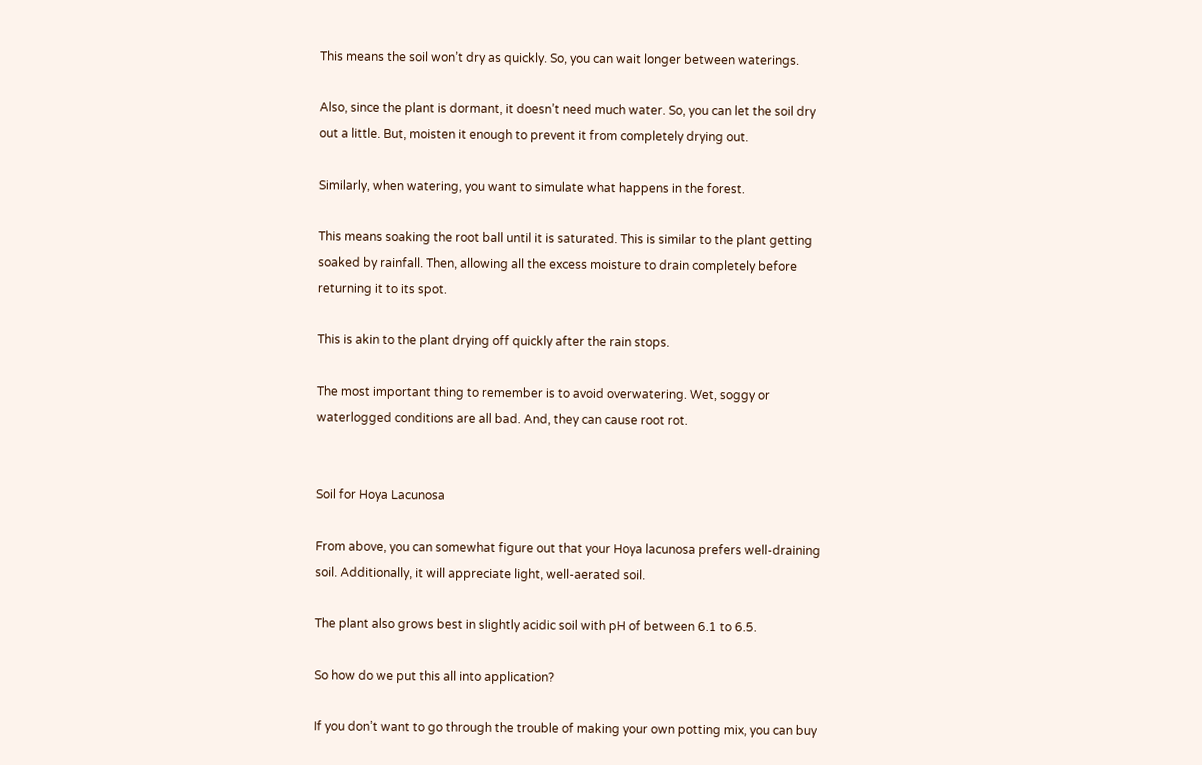This means the soil won’t dry as quickly. So, you can wait longer between waterings.

Also, since the plant is dormant, it doesn’t need much water. So, you can let the soil dry out a little. But, moisten it enough to prevent it from completely drying out.

Similarly, when watering, you want to simulate what happens in the forest.

This means soaking the root ball until it is saturated. This is similar to the plant getting soaked by rainfall. Then, allowing all the excess moisture to drain completely before returning it to its spot.

This is akin to the plant drying off quickly after the rain stops.

The most important thing to remember is to avoid overwatering. Wet, soggy or waterlogged conditions are all bad. And, they can cause root rot.


Soil for Hoya Lacunosa

From above, you can somewhat figure out that your Hoya lacunosa prefers well-draining soil. Additionally, it will appreciate light, well-aerated soil.

The plant also grows best in slightly acidic soil with pH of between 6.1 to 6.5.

So how do we put this all into application?

If you don’t want to go through the trouble of making your own potting mix, you can buy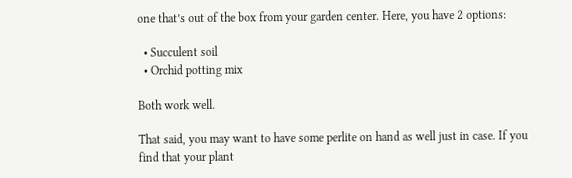one that’s out of the box from your garden center. Here, you have 2 options:

  • Succulent soil
  • Orchid potting mix

Both work well.

That said, you may want to have some perlite on hand as well just in case. If you find that your plant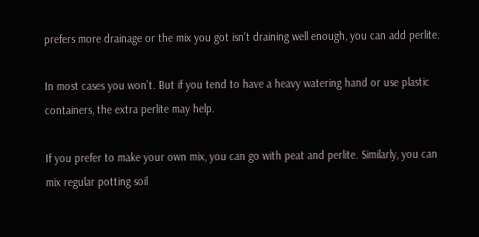prefers more drainage or the mix you got isn’t draining well enough, you can add perlite.

In most cases you won’t. But if you tend to have a heavy watering hand or use plastic containers, the extra perlite may help.

If you prefer to make your own mix, you can go with peat and perlite. Similarly, you can mix regular potting soil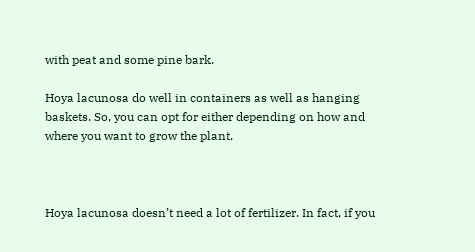with peat and some pine bark.

Hoya lacunosa do well in containers as well as hanging baskets. So, you can opt for either depending on how and where you want to grow the plant.



Hoya lacunosa doesn’t need a lot of fertilizer. In fact, if you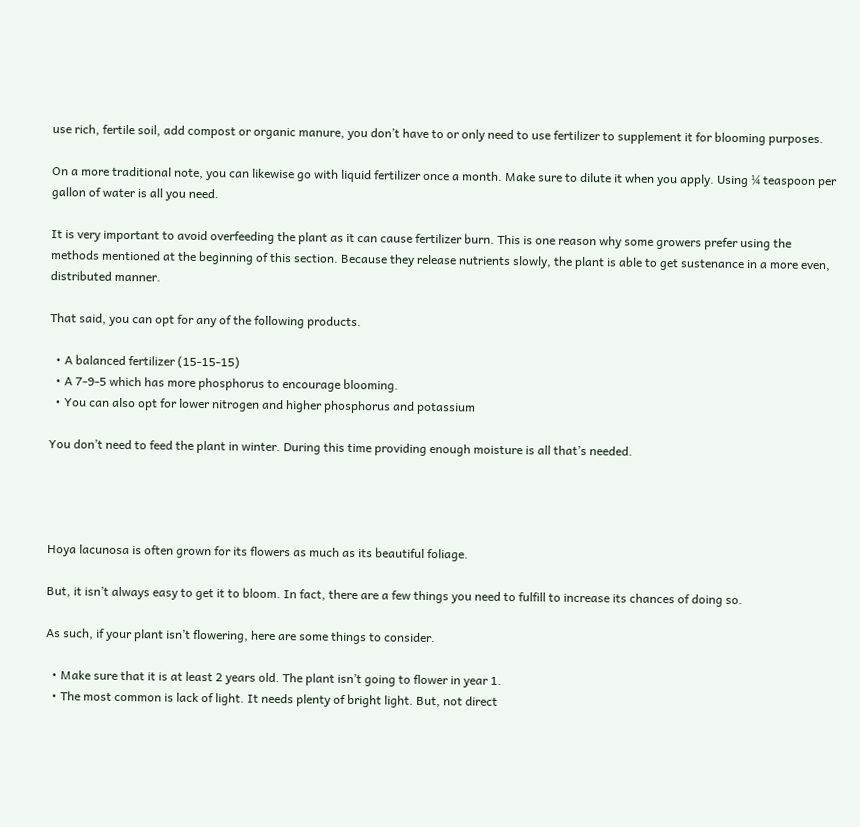use rich, fertile soil, add compost or organic manure, you don’t have to or only need to use fertilizer to supplement it for blooming purposes.

On a more traditional note, you can likewise go with liquid fertilizer once a month. Make sure to dilute it when you apply. Using ¼ teaspoon per gallon of water is all you need.

It is very important to avoid overfeeding the plant as it can cause fertilizer burn. This is one reason why some growers prefer using the methods mentioned at the beginning of this section. Because they release nutrients slowly, the plant is able to get sustenance in a more even, distributed manner.

That said, you can opt for any of the following products.

  • A balanced fertilizer (15-15-15)
  • A 7-9-5 which has more phosphorus to encourage blooming.
  • You can also opt for lower nitrogen and higher phosphorus and potassium

You don’t need to feed the plant in winter. During this time providing enough moisture is all that’s needed.




Hoya lacunosa is often grown for its flowers as much as its beautiful foliage.

But, it isn’t always easy to get it to bloom. In fact, there are a few things you need to fulfill to increase its chances of doing so.

As such, if your plant isn’t flowering, here are some things to consider.

  • Make sure that it is at least 2 years old. The plant isn’t going to flower in year 1.
  • The most common is lack of light. It needs plenty of bright light. But, not direct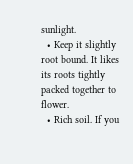sunlight.
  • Keep it slightly root bound. It likes its roots tightly packed together to flower.
  • Rich soil. If you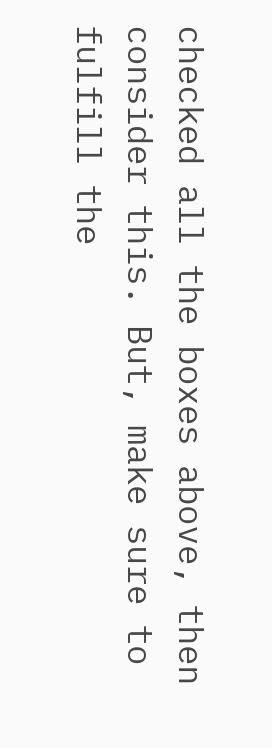checked all the boxes above, then consider this. But, make sure to fulfill the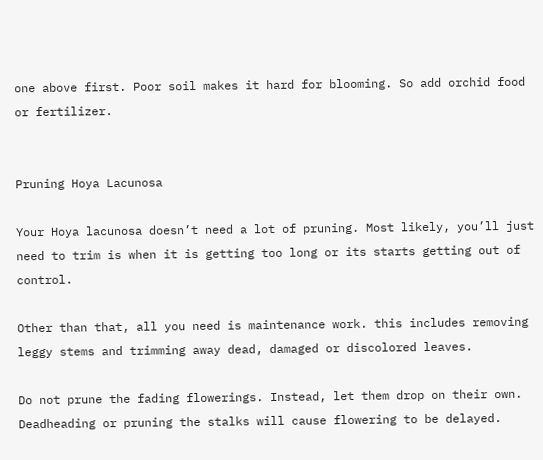one above first. Poor soil makes it hard for blooming. So add orchid food or fertilizer.


Pruning Hoya Lacunosa

Your Hoya lacunosa doesn’t need a lot of pruning. Most likely, you’ll just need to trim is when it is getting too long or its starts getting out of control.

Other than that, all you need is maintenance work. this includes removing leggy stems and trimming away dead, damaged or discolored leaves.

Do not prune the fading flowerings. Instead, let them drop on their own. Deadheading or pruning the stalks will cause flowering to be delayed.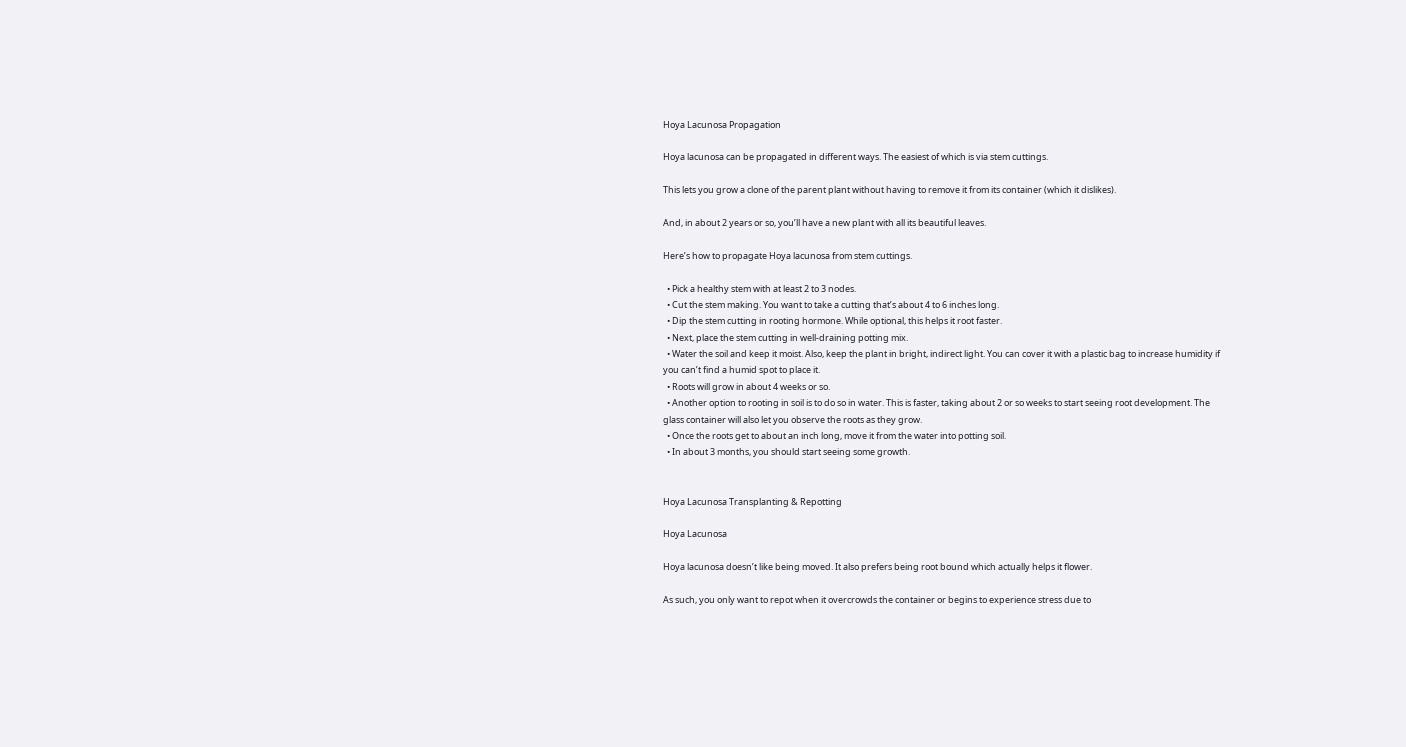Hoya Lacunosa Propagation

Hoya lacunosa can be propagated in different ways. The easiest of which is via stem cuttings.

This lets you grow a clone of the parent plant without having to remove it from its container (which it dislikes).

And, in about 2 years or so, you’ll have a new plant with all its beautiful leaves.

Here’s how to propagate Hoya lacunosa from stem cuttings.

  • Pick a healthy stem with at least 2 to 3 nodes.
  • Cut the stem making. You want to take a cutting that’s about 4 to 6 inches long.
  • Dip the stem cutting in rooting hormone. While optional, this helps it root faster.
  • Next, place the stem cutting in well-draining potting mix.
  • Water the soil and keep it moist. Also, keep the plant in bright, indirect light. You can cover it with a plastic bag to increase humidity if you can’t find a humid spot to place it.
  • Roots will grow in about 4 weeks or so.
  • Another option to rooting in soil is to do so in water. This is faster, taking about 2 or so weeks to start seeing root development. The glass container will also let you observe the roots as they grow.
  • Once the roots get to about an inch long, move it from the water into potting soil.
  • In about 3 months, you should start seeing some growth.


Hoya Lacunosa Transplanting & Repotting

Hoya Lacunosa

Hoya lacunosa doesn’t like being moved. It also prefers being root bound which actually helps it flower.

As such, you only want to repot when it overcrowds the container or begins to experience stress due to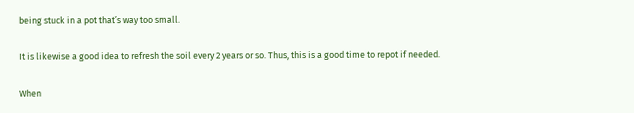being stuck in a pot that’s way too small.

It is likewise a good idea to refresh the soil every 2 years or so. Thus, this is a good time to repot if needed.

When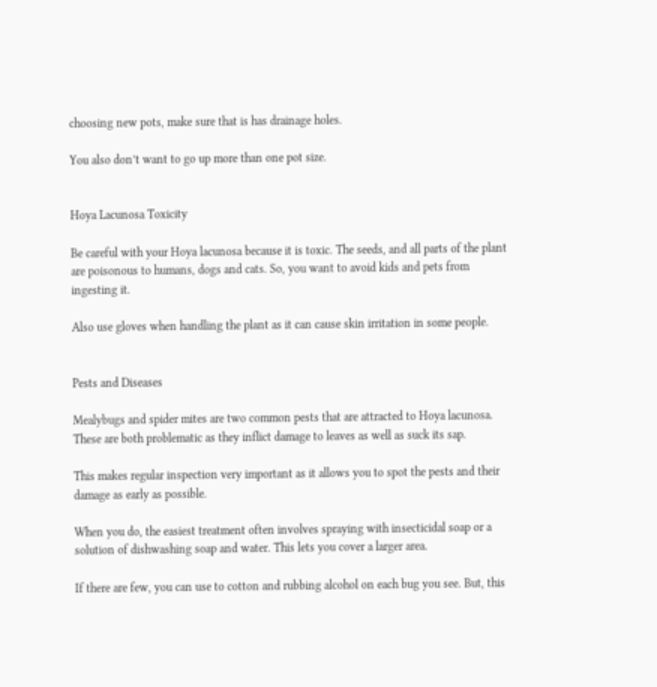choosing new pots, make sure that is has drainage holes.

You also don’t want to go up more than one pot size.


Hoya Lacunosa Toxicity

Be careful with your Hoya lacunosa because it is toxic. The seeds, and all parts of the plant are poisonous to humans, dogs and cats. So, you want to avoid kids and pets from ingesting it.

Also use gloves when handling the plant as it can cause skin irritation in some people.


Pests and Diseases

Mealybugs and spider mites are two common pests that are attracted to Hoya lacunosa. These are both problematic as they inflict damage to leaves as well as suck its sap.

This makes regular inspection very important as it allows you to spot the pests and their damage as early as possible.

When you do, the easiest treatment often involves spraying with insecticidal soap or a solution of dishwashing soap and water. This lets you cover a larger area.

If there are few, you can use to cotton and rubbing alcohol on each bug you see. But, this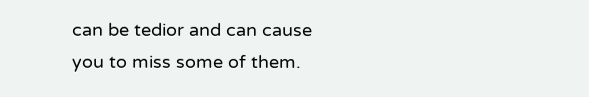can be tedior and can cause you to miss some of them.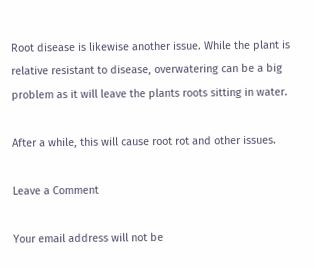Root disease is likewise another issue. While the plant is relative resistant to disease, overwatering can be a big problem as it will leave the plants roots sitting in water.

After a while, this will cause root rot and other issues.

Leave a Comment

Your email address will not be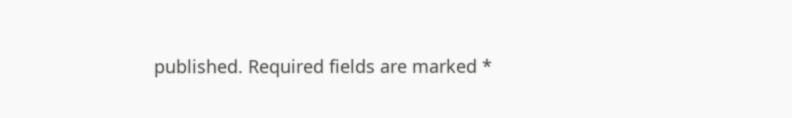published. Required fields are marked *